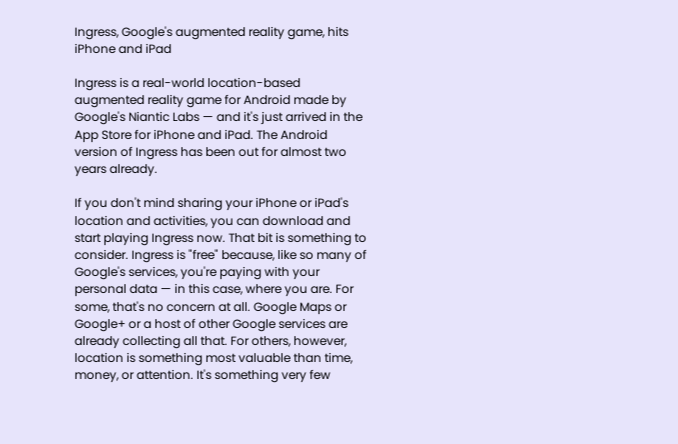Ingress, Google's augmented reality game, hits iPhone and iPad

Ingress is a real-world location-based augmented reality game for Android made by Google's Niantic Labs — and it's just arrived in the App Store for iPhone and iPad. The Android version of Ingress has been out for almost two years already.

If you don't mind sharing your iPhone or iPad's location and activities, you can download and start playing Ingress now. That bit is something to consider. Ingress is "free" because, like so many of Google's services, you're paying with your personal data — in this case, where you are. For some, that's no concern at all. Google Maps or Google+ or a host of other Google services are already collecting all that. For others, however, location is something most valuable than time, money, or attention. It's something very few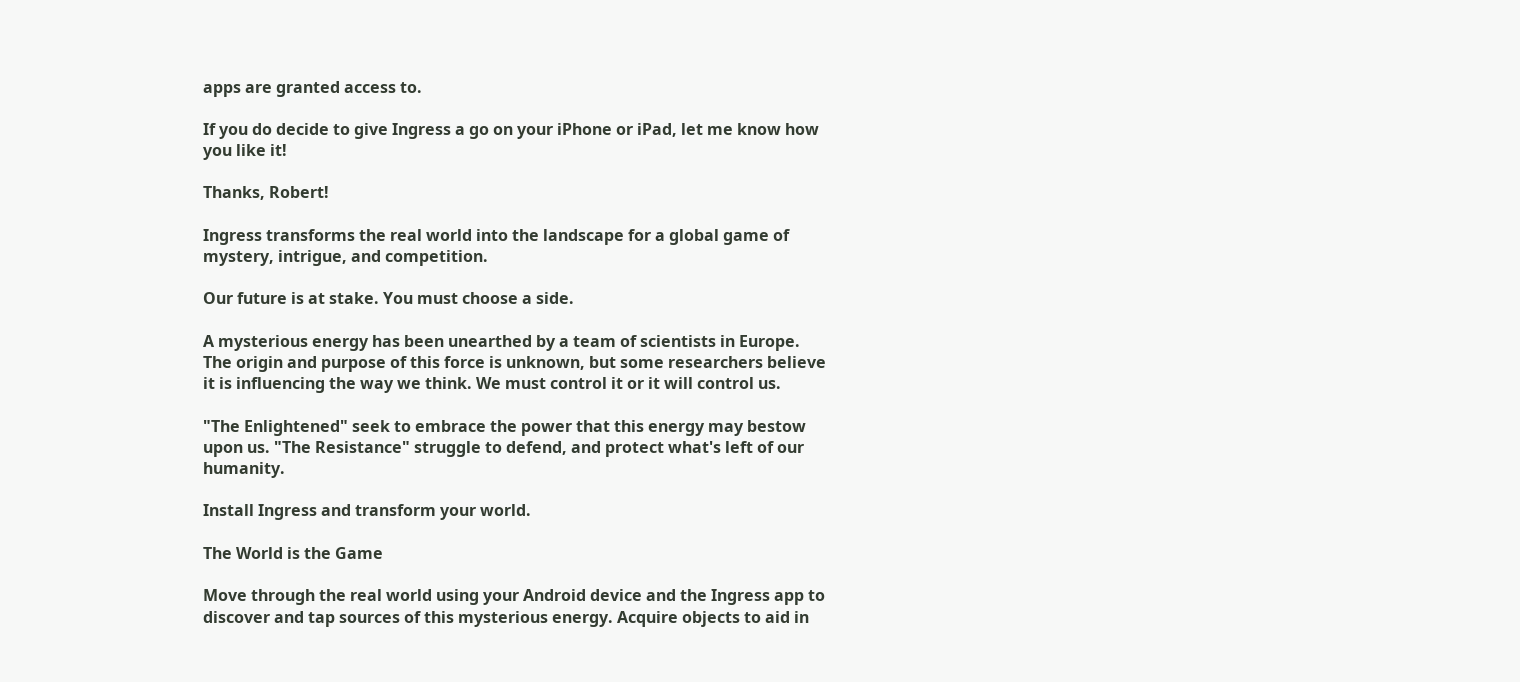apps are granted access to.

If you do decide to give Ingress a go on your iPhone or iPad, let me know how you like it!

Thanks, Robert!

Ingress transforms the real world into the landscape for a global game of mystery, intrigue, and competition.

Our future is at stake. You must choose a side.

A mysterious energy has been unearthed by a team of scientists in Europe. The origin and purpose of this force is unknown, but some researchers believe it is influencing the way we think. We must control it or it will control us.

"The Enlightened" seek to embrace the power that this energy may bestow upon us. "The Resistance" struggle to defend, and protect what's left of our humanity.

Install Ingress and transform your world.

The World is the Game

Move through the real world using your Android device and the Ingress app to discover and tap sources of this mysterious energy. Acquire objects to aid in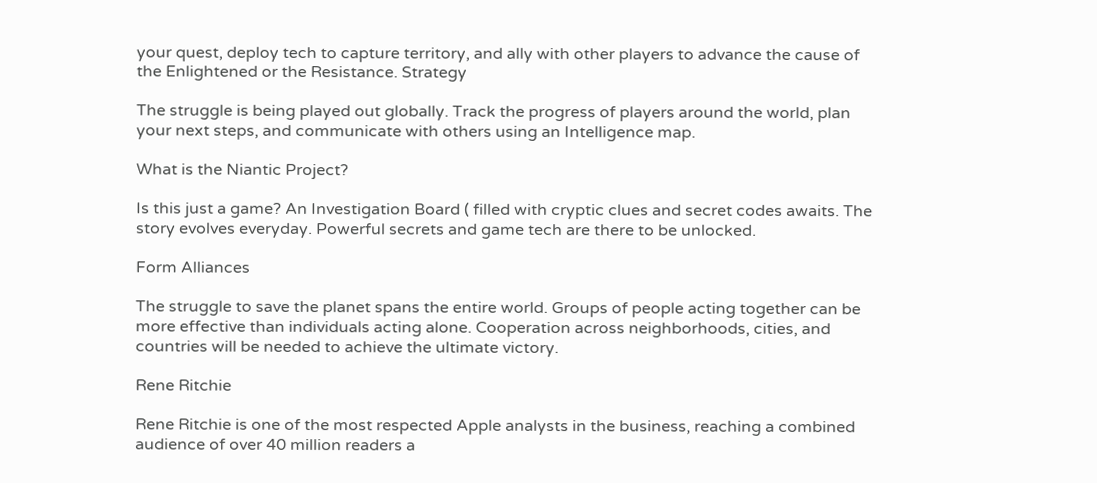your quest, deploy tech to capture territory, and ally with other players to advance the cause of the Enlightened or the Resistance. Strategy

The struggle is being played out globally. Track the progress of players around the world, plan your next steps, and communicate with others using an Intelligence map.

What is the Niantic Project?

Is this just a game? An Investigation Board ( filled with cryptic clues and secret codes awaits. The story evolves everyday. Powerful secrets and game tech are there to be unlocked.

Form Alliances

The struggle to save the planet spans the entire world. Groups of people acting together can be more effective than individuals acting alone. Cooperation across neighborhoods, cities, and countries will be needed to achieve the ultimate victory.

Rene Ritchie

Rene Ritchie is one of the most respected Apple analysts in the business, reaching a combined audience of over 40 million readers a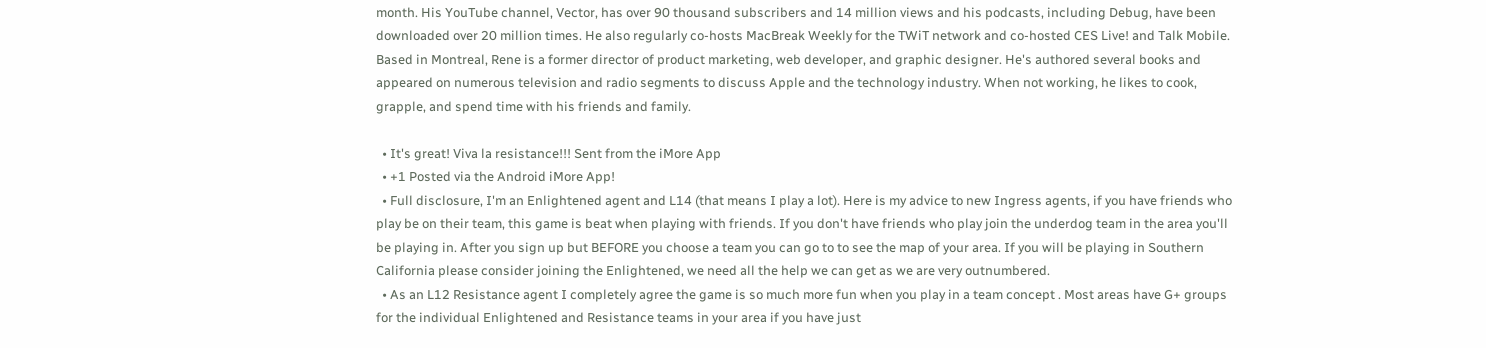month. His YouTube channel, Vector, has over 90 thousand subscribers and 14 million views and his podcasts, including Debug, have been downloaded over 20 million times. He also regularly co-hosts MacBreak Weekly for the TWiT network and co-hosted CES Live! and Talk Mobile. Based in Montreal, Rene is a former director of product marketing, web developer, and graphic designer. He's authored several books and appeared on numerous television and radio segments to discuss Apple and the technology industry. When not working, he likes to cook, grapple, and spend time with his friends and family.

  • It's great! Viva la resistance!!! Sent from the iMore App
  • +1 Posted via the Android iMore App!
  • Full disclosure, I'm an Enlightened agent and L14 (that means I play a lot). Here is my advice to new Ingress agents, if you have friends who play be on their team, this game is beat when playing with friends. If you don't have friends who play join the underdog team in the area you'll be playing in. After you sign up but BEFORE you choose a team you can go to to see the map of your area. If you will be playing in Southern California please consider joining the Enlightened, we need all the help we can get as we are very outnumbered.
  • As an L12 Resistance agent I completely agree the game is so much more fun when you play in a team concept . Most areas have G+ groups for the individual Enlightened and Resistance teams in your area if you have just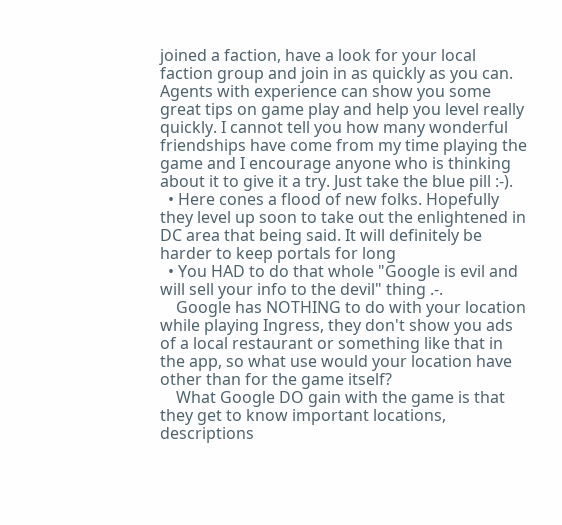joined a faction, have a look for your local faction group and join in as quickly as you can. Agents with experience can show you some great tips on game play and help you level really quickly. I cannot tell you how many wonderful friendships have come from my time playing the game and I encourage anyone who is thinking about it to give it a try. Just take the blue pill :-).
  • Here cones a flood of new folks. Hopefully they level up soon to take out the enlightened in DC area that being said. It will definitely be harder to keep portals for long
  • You HAD to do that whole "Google is evil and will sell your info to the devil" thing .-.
    Google has NOTHING to do with your location while playing Ingress, they don't show you ads of a local restaurant or something like that in the app, so what use would your location have other than for the game itself?
    What Google DO gain with the game is that they get to know important locations, descriptions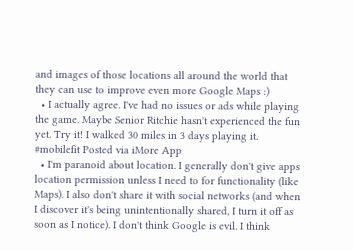and images of those locations all around the world that they can use to improve even more Google Maps :)
  • I actually agree. I've had no issues or ads while playing the game. Maybe Senior Ritchie hasn't experienced the fun yet. Try it! I walked 30 miles in 3 days playing it. #mobilefit Posted via iMore App
  • I'm paranoid about location. I generally don't give apps location permission unless I need to for functionality (like Maps). I also don't share it with social networks (and when I discover it's being unintentionally shared, I turn it off as soon as I notice). I don't think Google is evil. I think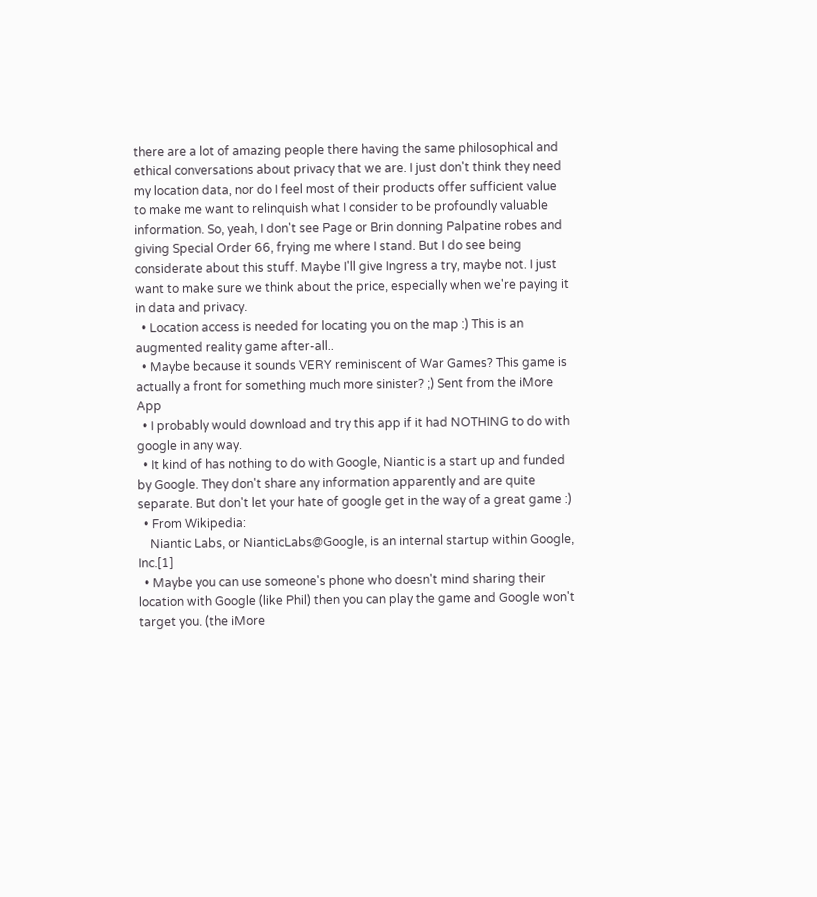there are a lot of amazing people there having the same philosophical and ethical conversations about privacy that we are. I just don't think they need my location data, nor do I feel most of their products offer sufficient value to make me want to relinquish what I consider to be profoundly valuable information. So, yeah, I don't see Page or Brin donning Palpatine robes and giving Special Order 66, frying me where I stand. But I do see being considerate about this stuff. Maybe I'll give Ingress a try, maybe not. I just want to make sure we think about the price, especially when we're paying it in data and privacy.
  • Location access is needed for locating you on the map :) This is an augmented reality game after-all..
  • Maybe because it sounds VERY reminiscent of War Games? This game is actually a front for something much more sinister? ;) Sent from the iMore App
  • I probably would download and try this app if it had NOTHING to do with google in any way.
  • It kind of has nothing to do with Google, Niantic is a start up and funded by Google. They don't share any information apparently and are quite separate. But don't let your hate of google get in the way of a great game :)
  • From Wikipedia:
    Niantic Labs, or NianticLabs@Google, is an internal startup within Google, Inc.[1]
  • Maybe you can use someone's phone who doesn't mind sharing their location with Google (like Phil) then you can play the game and Google won't target you. (the iMore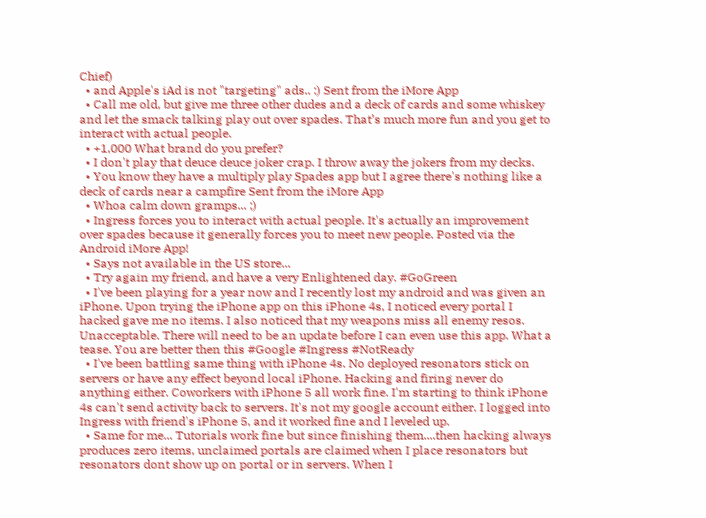Chief)
  • and Apple's iAd is not "targeting" ads.. :) Sent from the iMore App
  • Call me old, but give me three other dudes and a deck of cards and some whiskey and let the smack talking play out over spades. That’s much more fun and you get to interact with actual people.
  • +1,000 What brand do you prefer?
  • I don't play that deuce deuce joker crap. I throw away the jokers from my decks.
  • You know they have a multiply play Spades app but I agree there's nothing like a deck of cards near a campfire Sent from the iMore App
  • Whoa calm down gramps... ;)
  • Ingress forces you to interact with actual people. It's actually an improvement over spades because it generally forces you to meet new people. Posted via the Android iMore App!
  • Says not available in the US store...
  • Try again my friend, and have a very Enlightened day. #GoGreen
  • I've been playing for a year now and I recently lost my android and was given an iPhone. Upon trying the iPhone app on this iPhone 4s, I noticed every portal I hacked gave me no items. I also noticed that my weapons miss all enemy resos. Unacceptable. There will need to be an update before I can even use this app. What a tease. You are better then this #Google #Ingress #NotReady
  • I've been battling same thing with iPhone 4s. No deployed resonators stick on servers or have any effect beyond local iPhone. Hacking and firing never do anything either. Coworkers with iPhone 5 all work fine. I'm starting to think iPhone 4s can't send activity back to servers. It's not my google account either. I logged into Ingress with friend's iPhone 5, and it worked fine and I leveled up.
  • Same for me... Tutorials work fine but since finishing them....then hacking always produces zero items, unclaimed portals are claimed when I place resonators but resonators dont show up on portal or in servers. When I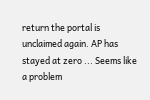return the portal is unclaimed again. AP has stayed at zero ... Seems like a problem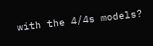with the 4/4s models?